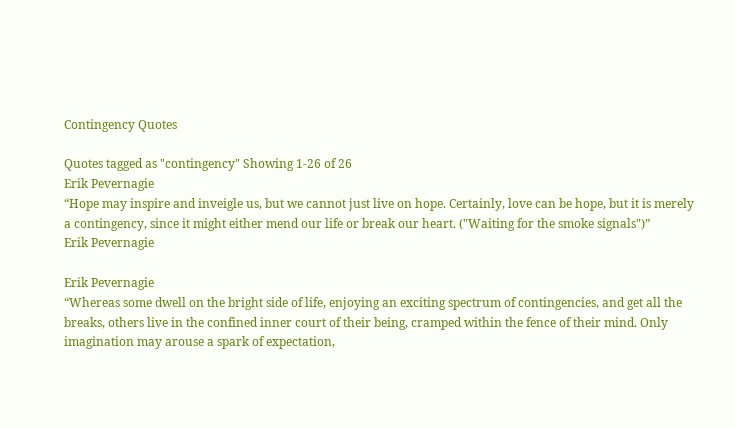Contingency Quotes

Quotes tagged as "contingency" Showing 1-26 of 26
Erik Pevernagie
“Hope may inspire and inveigle us, but we cannot just live on hope. Certainly, love can be hope, but it is merely a contingency, since it might either mend our life or break our heart. ("Waiting for the smoke signals")”
Erik Pevernagie

Erik Pevernagie
“Whereas some dwell on the bright side of life, enjoying an exciting spectrum of contingencies, and get all the breaks, others live in the confined inner court of their being, cramped within the fence of their mind. Only imagination may arouse a spark of expectation,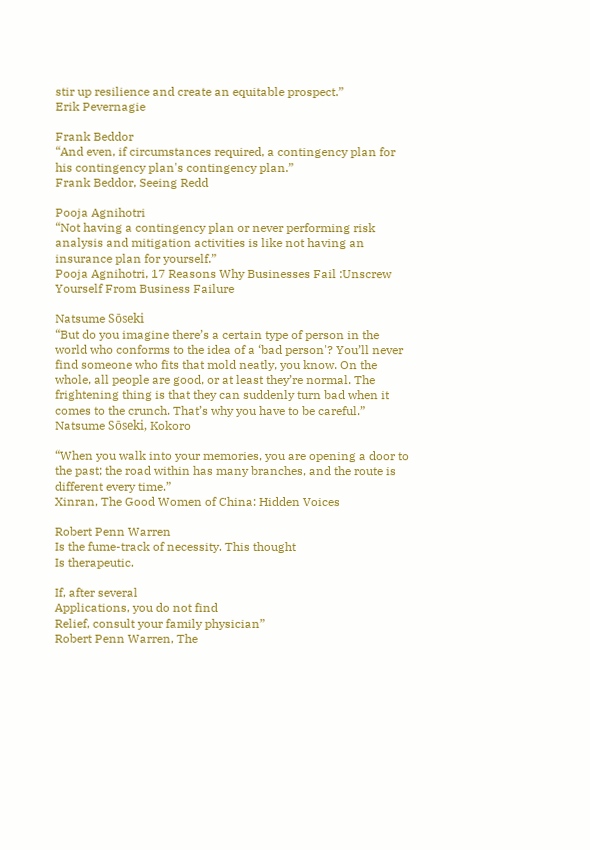stir up resilience and create an equitable prospect.”
Erik Pevernagie

Frank Beddor
“And even, if circumstances required, a contingency plan for his contingency plan's contingency plan.”
Frank Beddor, Seeing Redd

Pooja Agnihotri
“Not having a contingency plan or never performing risk analysis and mitigation activities is like not having an insurance plan for yourself.”
Pooja Agnihotri, 17 Reasons Why Businesses Fail :Unscrew Yourself From Business Failure

Natsume Sōseki
“But do you imagine there’s a certain type of person in the world who conforms to the idea of a ‘bad person'? You’ll never find someone who fits that mold neatly, you know. On the whole, all people are good, or at least they’re normal. The frightening thing is that they can suddenly turn bad when it comes to the crunch. That’s why you have to be careful.”
Natsume Sōseki, Kokoro

“When you walk into your memories, you are opening a door to the past; the road within has many branches, and the route is different every time.”
Xinran, The Good Women of China: Hidden Voices

Robert Penn Warren
Is the fume-track of necessity. This thought
Is therapeutic.

If, after several
Applications, you do not find
Relief, consult your family physician”
Robert Penn Warren, The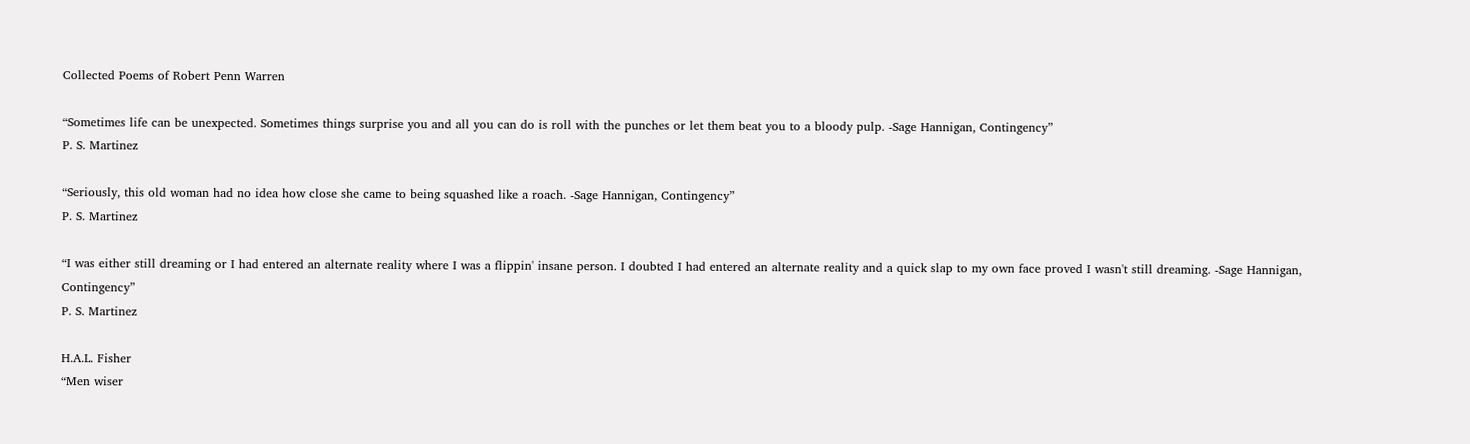Collected Poems of Robert Penn Warren

“Sometimes life can be unexpected. Sometimes things surprise you and all you can do is roll with the punches or let them beat you to a bloody pulp. -Sage Hannigan, Contingency”
P. S. Martinez

“Seriously, this old woman had no idea how close she came to being squashed like a roach. -Sage Hannigan, Contingency”
P. S. Martinez

“I was either still dreaming or I had entered an alternate reality where I was a flippin' insane person. I doubted I had entered an alternate reality and a quick slap to my own face proved I wasn't still dreaming. -Sage Hannigan, Contingency”
P. S. Martinez

H.A.L. Fisher
“Men wiser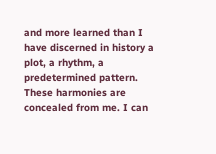and more learned than I have discerned in history a plot, a rhythm, a predetermined pattern. These harmonies are concealed from me. I can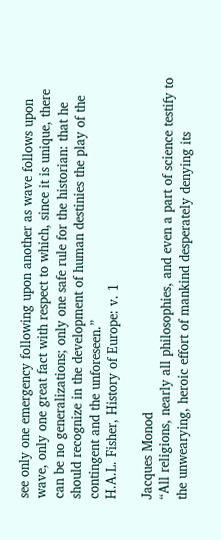see only one emergency following upon another as wave follows upon wave, only one great fact with respect to which, since it is unique, there can be no generalizations; only one safe rule for the historian: that he should recognize in the development of human destinies the play of the contingent and the unforeseen.”
H.A.L. Fisher, History of Europe: v. 1

Jacques Monod
“All religions, nearly all philosophies, and even a part of science testify to the unwearying, heroic effort of mankind desperately denying its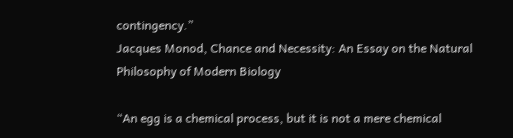contingency.”
Jacques Monod, Chance and Necessity: An Essay on the Natural Philosophy of Modern Biology

“An egg is a chemical process, but it is not a mere chemical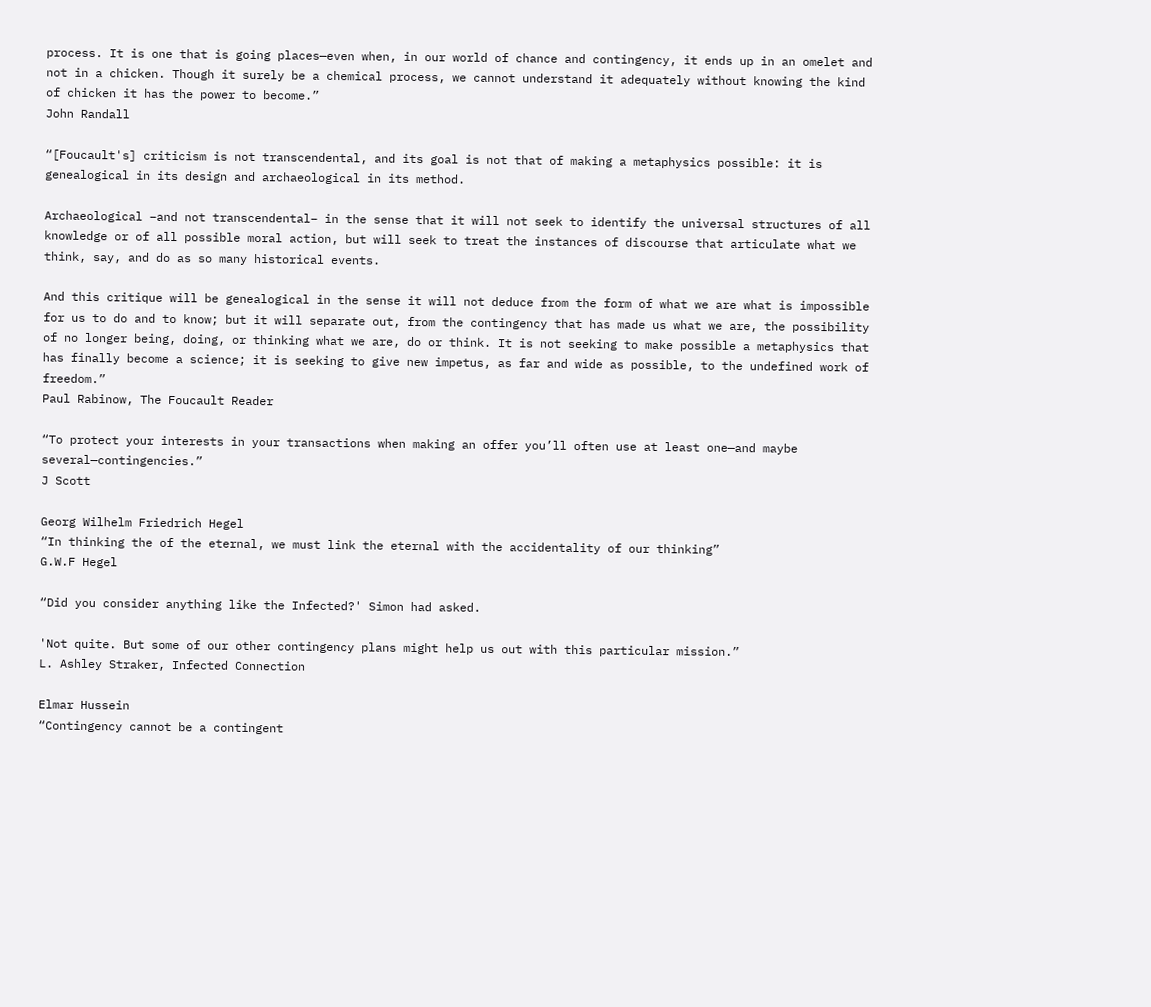process. It is one that is going places—even when, in our world of chance and contingency, it ends up in an omelet and not in a chicken. Though it surely be a chemical process, we cannot understand it adequately without knowing the kind of chicken it has the power to become.”
John Randall

“[Foucault's] criticism is not transcendental, and its goal is not that of making a metaphysics possible: it is genealogical in its design and archaeological in its method.

Archaeological –and not transcendental– in the sense that it will not seek to identify the universal structures of all knowledge or of all possible moral action, but will seek to treat the instances of discourse that articulate what we think, say, and do as so many historical events.

And this critique will be genealogical in the sense it will not deduce from the form of what we are what is impossible for us to do and to know; but it will separate out, from the contingency that has made us what we are, the possibility of no longer being, doing, or thinking what we are, do or think. It is not seeking to make possible a metaphysics that has finally become a science; it is seeking to give new impetus, as far and wide as possible, to the undefined work of freedom.”
Paul Rabinow, The Foucault Reader

“To protect your interests in your transactions when making an offer you’ll often use at least one—and maybe several—contingencies.”
J Scott

Georg Wilhelm Friedrich Hegel
“In thinking the of the eternal, we must link the eternal with the accidentality of our thinking”
G.W.F Hegel

“Did you consider anything like the Infected?' Simon had asked.

'Not quite. But some of our other contingency plans might help us out with this particular mission.”
L. Ashley Straker, Infected Connection

Elmar Hussein
“Contingency cannot be a contingent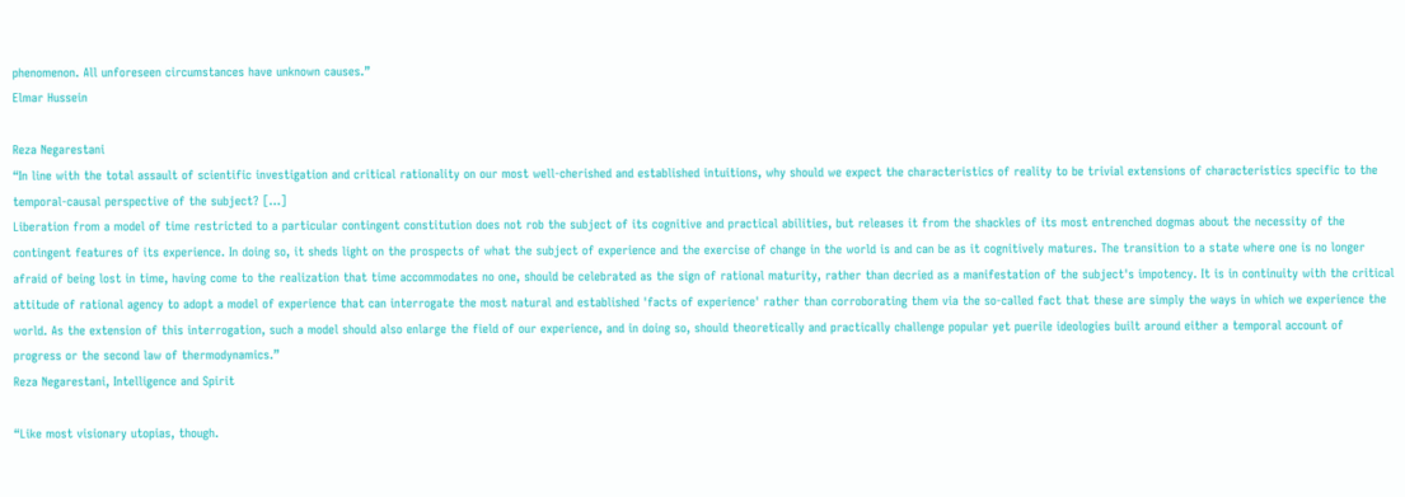phenomenon. All unforeseen circumstances have unknown causes.”
Elmar Hussein

Reza Negarestani
“In line with the total assault of scientific investigation and critical rationality on our most well-cherished and established intuitions, why should we expect the characteristics of reality to be trivial extensions of characteristics specific to the temporal-causal perspective of the subject? [...]
Liberation from a model of time restricted to a particular contingent constitution does not rob the subject of its cognitive and practical abilities, but releases it from the shackles of its most entrenched dogmas about the necessity of the contingent features of its experience. In doing so, it sheds light on the prospects of what the subject of experience and the exercise of change in the world is and can be as it cognitively matures. The transition to a state where one is no longer afraid of being lost in time, having come to the realization that time accommodates no one, should be celebrated as the sign of rational maturity, rather than decried as a manifestation of the subject's impotency. It is in continuity with the critical attitude of rational agency to adopt a model of experience that can interrogate the most natural and established 'facts of experience' rather than corroborating them via the so-called fact that these are simply the ways in which we experience the world. As the extension of this interrogation, such a model should also enlarge the field of our experience, and in doing so, should theoretically and practically challenge popular yet puerile ideologies built around either a temporal account of progress or the second law of thermodynamics.”
Reza Negarestani, Intelligence and Spirit

“Like most visionary utopias, though.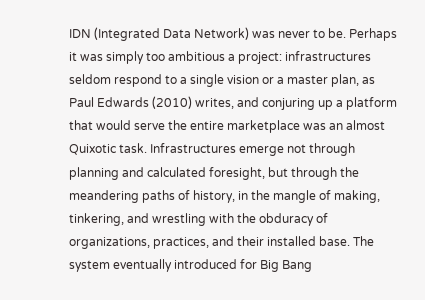IDN (Integrated Data Network) was never to be. Perhaps it was simply too ambitious a project: infrastructures seldom respond to a single vision or a master plan, as Paul Edwards (2010) writes, and conjuring up a platform that would serve the entire marketplace was an almost Quixotic task. Infrastructures emerge not through planning and calculated foresight, but through the meandering paths of history, in the mangle of making, tinkering, and wrestling with the obduracy of organizations, practices, and their installed base. The system eventually introduced for Big Bang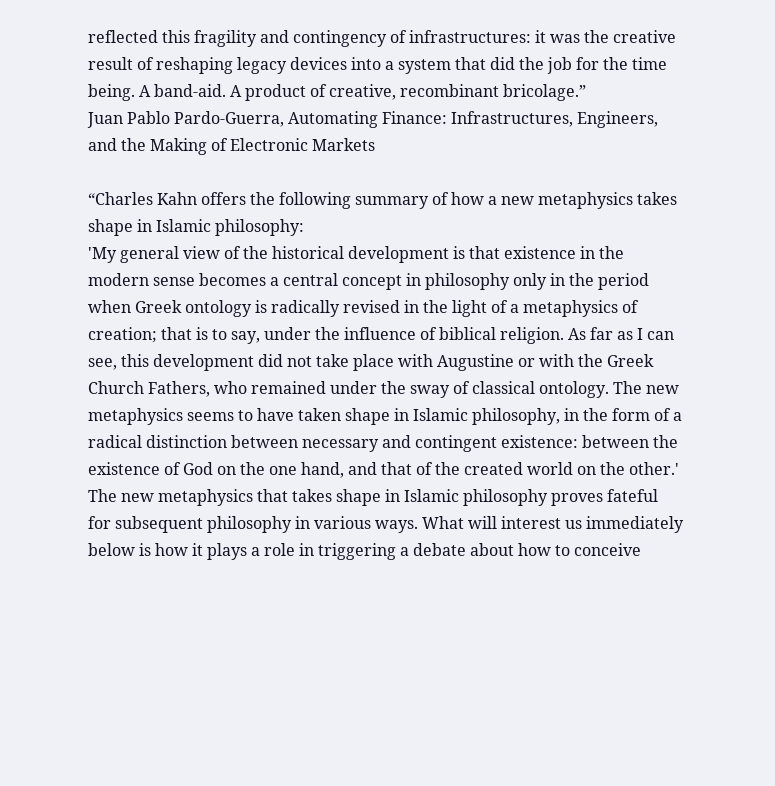reflected this fragility and contingency of infrastructures: it was the creative result of reshaping legacy devices into a system that did the job for the time being. A band-aid. A product of creative, recombinant bricolage.”
Juan Pablo Pardo-Guerra, Automating Finance: Infrastructures, Engineers, and the Making of Electronic Markets

“Charles Kahn offers the following summary of how a new metaphysics takes shape in Islamic philosophy:
'My general view of the historical development is that existence in the modern sense becomes a central concept in philosophy only in the period when Greek ontology is radically revised in the light of a metaphysics of creation; that is to say, under the influence of biblical religion. As far as I can see, this development did not take place with Augustine or with the Greek Church Fathers, who remained under the sway of classical ontology. The new metaphysics seems to have taken shape in Islamic philosophy, in the form of a radical distinction between necessary and contingent existence: between the existence of God on the one hand, and that of the created world on the other.'
The new metaphysics that takes shape in Islamic philosophy proves fateful for subsequent philosophy in various ways. What will interest us immediately below is how it plays a role in triggering a debate about how to conceive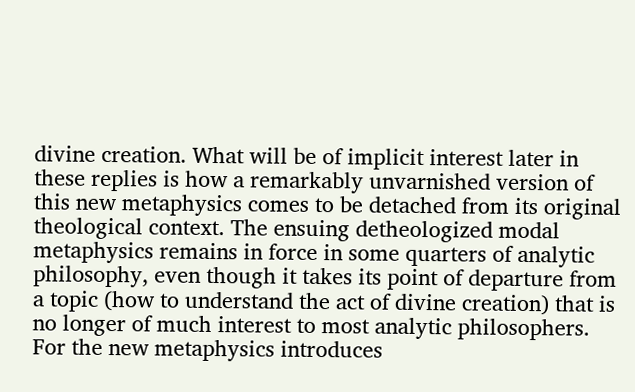divine creation. What will be of implicit interest later in these replies is how a remarkably unvarnished version of this new metaphysics comes to be detached from its original theological context. The ensuing detheologized modal metaphysics remains in force in some quarters of analytic philosophy, even though it takes its point of departure from a topic (how to understand the act of divine creation) that is no longer of much interest to most analytic philosophers. For the new metaphysics introduces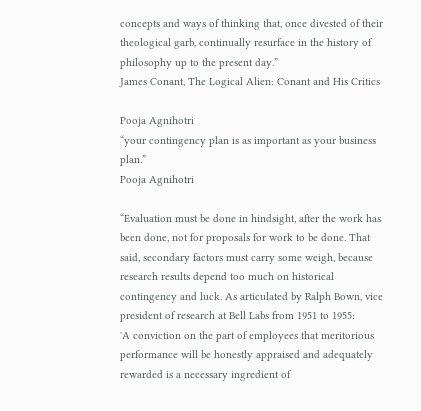concepts and ways of thinking that, once divested of their theological garb, continually resurface in the history of philosophy up to the present day.”
James Conant, The Logical Alien: Conant and His Critics

Pooja Agnihotri
“your contingency plan is as important as your business plan.”
Pooja Agnihotri

“Evaluation must be done in hindsight, after the work has been done, not for proposals for work to be done. That said, secondary factors must carry some weigh, because research results depend too much on historical contingency and luck. As articulated by Ralph Bown, vice president of research at Bell Labs from 1951 to 1955:
'A conviction on the part of employees that meritorious performance will be honestly appraised and adequately rewarded is a necessary ingredient of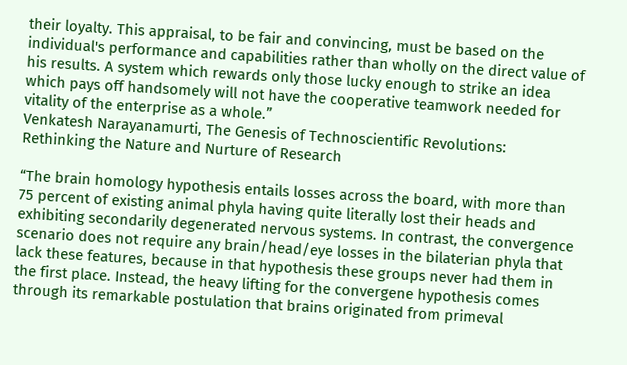their loyalty. This appraisal, to be fair and convincing, must be based on the individual's performance and capabilities rather than wholly on the direct value of his results. A system which rewards only those lucky enough to strike an idea which pays off handsomely will not have the cooperative teamwork needed for vitality of the enterprise as a whole.”
Venkatesh Narayanamurti, The Genesis of Technoscientific Revolutions: Rethinking the Nature and Nurture of Research

“The brain homology hypothesis entails losses across the board, with more than 75 percent of existing animal phyla having quite literally lost their heads and exhibiting secondarily degenerated nervous systems. In contrast, the convergence scenario does not require any brain/head/eye losses in the bilaterian phyla that lack these features, because in that hypothesis these groups never had them in the first place. Instead, the heavy lifting for the convergene hypothesis comes through its remarkable postulation that brains originated from primeval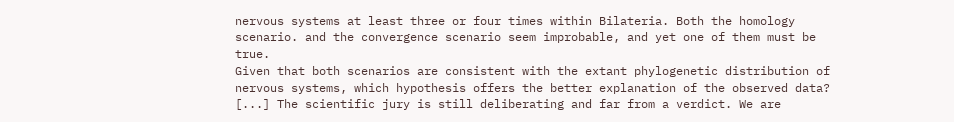nervous systems at least three or four times within Bilateria. Both the homology scenario. and the convergence scenario seem improbable, and yet one of them must be true.
Given that both scenarios are consistent with the extant phylogenetic distribution of nervous systems, which hypothesis offers the better explanation of the observed data? [...] The scientific jury is still deliberating and far from a verdict. We are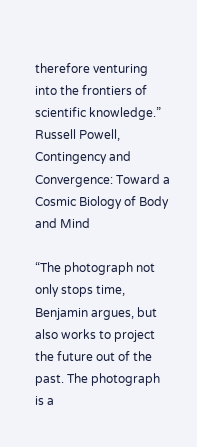therefore venturing into the frontiers of scientific knowledge.”
Russell Powell, Contingency and Convergence: Toward a Cosmic Biology of Body and Mind

“The photograph not only stops time, Benjamin argues, but also works to project the future out of the past. The photograph is a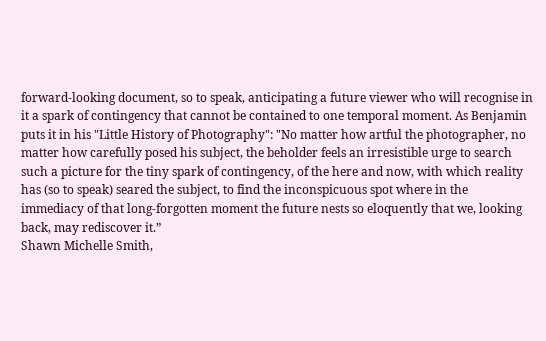forward-looking document, so to speak, anticipating a future viewer who will recognise in it a spark of contingency that cannot be contained to one temporal moment. As Benjamin puts it in his "Little History of Photography": "No matter how artful the photographer, no matter how carefully posed his subject, the beholder feels an irresistible urge to search such a picture for the tiny spark of contingency, of the here and now, with which reality has (so to speak) seared the subject, to find the inconspicuous spot where in the immediacy of that long-forgotten moment the future nests so eloquently that we, looking back, may rediscover it.”
Shawn Michelle Smith,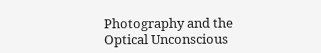Photography and the Optical Unconscious